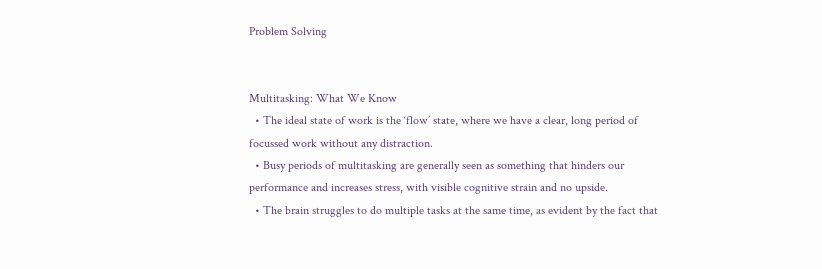Problem Solving


Multitasking: What We Know
  • The ideal state of work is the ‘flow’ state, where we have a clear, long period of focussed work without any distraction.
  • Busy periods of multitasking are generally seen as something that hinders our performance and increases stress, with visible cognitive strain and no upside.
  • The brain struggles to do multiple tasks at the same time, as evident by the fact that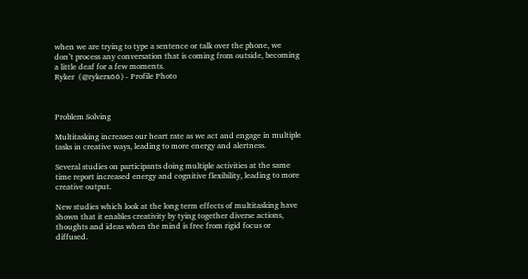when we are trying to type a sentence or talk over the phone, we don’t process any conversation that is coming from outside, becoming a little deaf for a few moments.
Ryker  (@rykerx66) - Profile Photo



Problem Solving

Multitasking increases our heart rate as we act and engage in multiple tasks in creative ways, leading to more energy and alertness.

Several studies on participants doing multiple activities at the same time report increased energy and cognitive flexibility, leading to more creative output.

New studies which look at the long term effects of multitasking have shown that it enables creativity by tying together diverse actions, thoughts and ideas when the mind is free from rigid focus or diffused.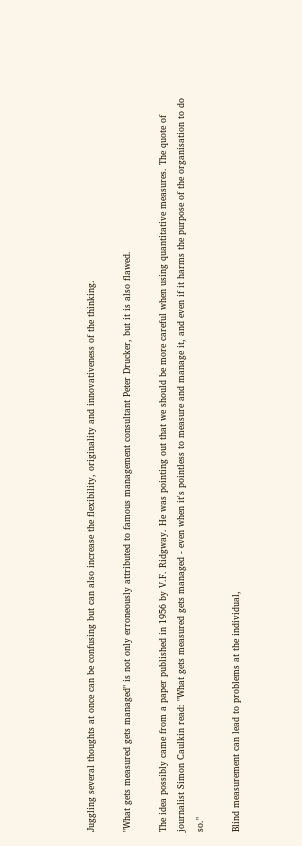Juggling several thoughts at once can be confusing but can also increase the flexibility, originality and innovativeness of the thinking.

"What gets measured gets managed" is not only erroneously attributed to famous management consultant Peter Drucker, but it is also flawed.

The idea possibly came from a paper published in 1956 by V.F. Ridgway. He was pointing out that we should be more careful when using quantitative measures. The quote of journalist Simon Caulkin read: "What gets measured gets managed - even when it's pointless to measure and manage it, and even if it harms the purpose of the organisation to do so."

Blind measurement can lead to problems at the individual,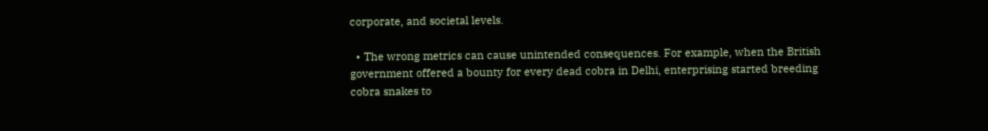corporate, and societal levels.

  • The wrong metrics can cause unintended consequences. For example, when the British government offered a bounty for every dead cobra in Delhi, enterprising started breeding cobra snakes to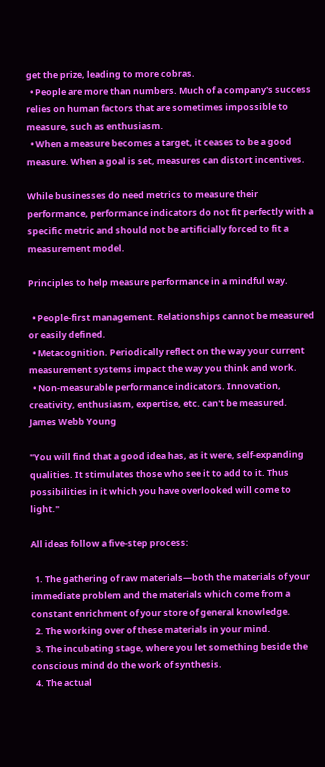get the prize, leading to more cobras.
  • People are more than numbers. Much of a company's success relies on human factors that are sometimes impossible to measure, such as enthusiasm.
  • When a measure becomes a target, it ceases to be a good measure. When a goal is set, measures can distort incentives.

While businesses do need metrics to measure their performance, performance indicators do not fit perfectly with a specific metric and should not be artificially forced to fit a measurement model.

Principles to help measure performance in a mindful way.

  • People-first management. Relationships cannot be measured or easily defined.
  • Metacognition. Periodically reflect on the way your current measurement systems impact the way you think and work.
  • Non-measurable performance indicators. Innovation, creativity, enthusiasm, expertise, etc. can't be measured.
James Webb Young

"You will find that a good idea has, as it were, self-expanding qualities. It stimulates those who see it to add to it. Thus possibilities in it which you have overlooked will come to light."

All ideas follow a five-step process:

  1. The gathering of raw materials—both the materials of your immediate problem and the materials which come from a constant enrichment of your store of general knowledge.
  2. The working over of these materials in your mind.
  3. The incubating stage, where you let something beside the conscious mind do the work of synthesis.
  4. The actual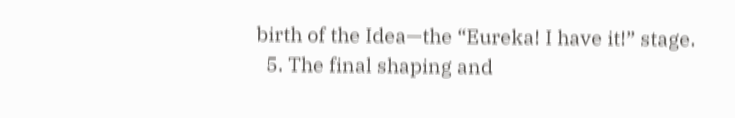birth of the Idea—the “Eureka! I have it!” stage.
  5. The final shaping and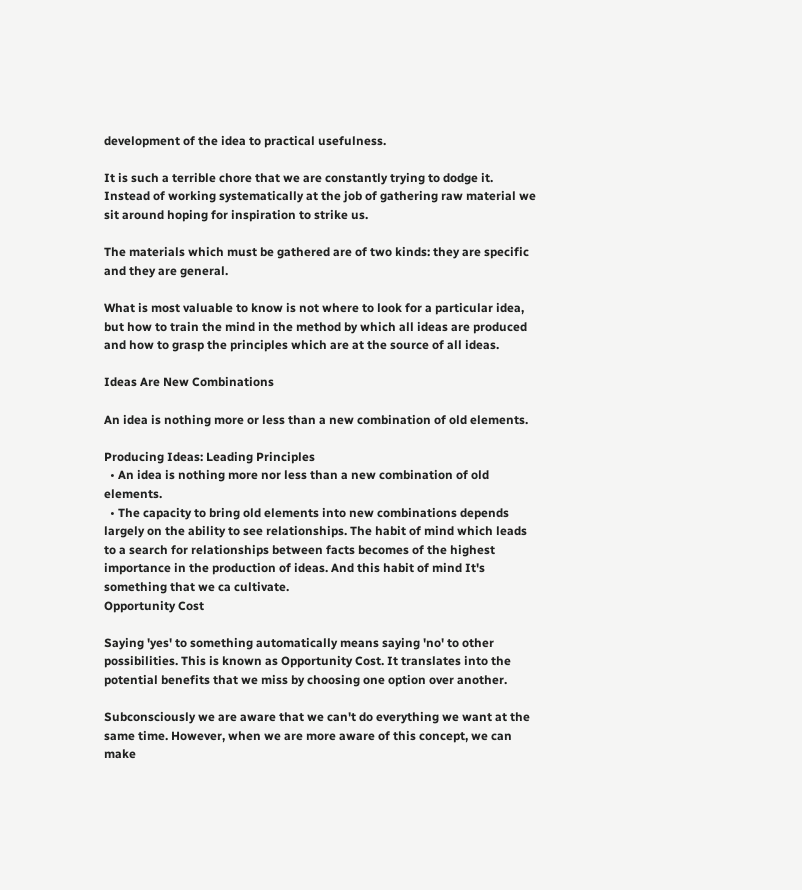development of the idea to practical usefulness.

It is such a terrible chore that we are constantly trying to dodge it. Instead of working systematically at the job of gathering raw material we sit around hoping for inspiration to strike us.

The materials which must be gathered are of two kinds: they are specific and they are general.

What is most valuable to know is not where to look for a particular idea, but how to train the mind in the method by which all ideas are produced and how to grasp the principles which are at the source of all ideas.

Ideas Are New Combinations

An idea is nothing more or less than a new combination of old elements.

Producing Ideas: Leading Principles
  • An idea is nothing more nor less than a new combination of old elements.
  • The capacity to bring old elements into new combinations depends largely on the ability to see relationships. The habit of mind which leads to a search for relationships between facts becomes of the highest importance in the production of ideas. And this habit of mind It's something that we ca cultivate.
Opportunity Cost

Saying 'yes' to something automatically means saying 'no' to other possibilities. This is known as Opportunity Cost. It translates into the potential benefits that we miss by choosing one option over another.

Subconsciously we are aware that we can't do everything we want at the same time. However, when we are more aware of this concept, we can make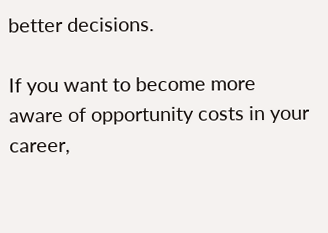better decisions.

If you want to become more aware of opportunity costs in your career,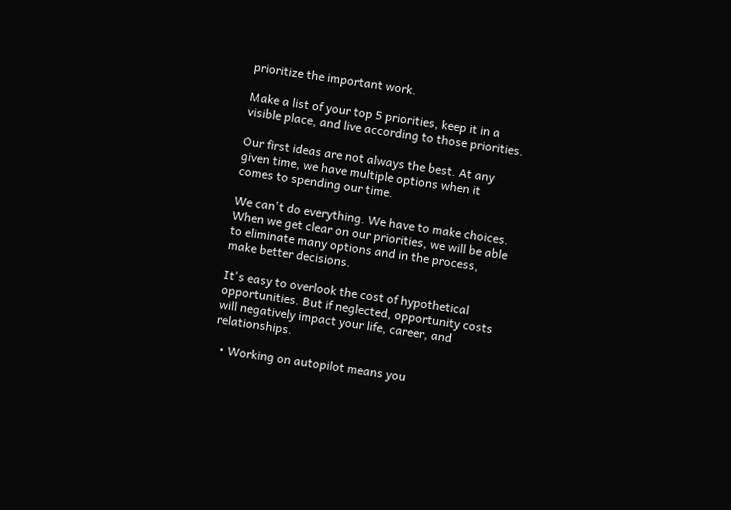prioritize the important work.

Make a list of your top 5 priorities, keep it in a visible place, and live according to those priorities.

Our first ideas are not always the best. At any given time, we have multiple options when it comes to spending our time.

We can't do everything. We have to make choices. When we get clear on our priorities, we will be able to eliminate many options and in the process, make better decisions.

It's easy to overlook the cost of hypothetical opportunities. But if neglected, opportunity costs will negatively impact your life, career, and relationships.

  • Working on autopilot means you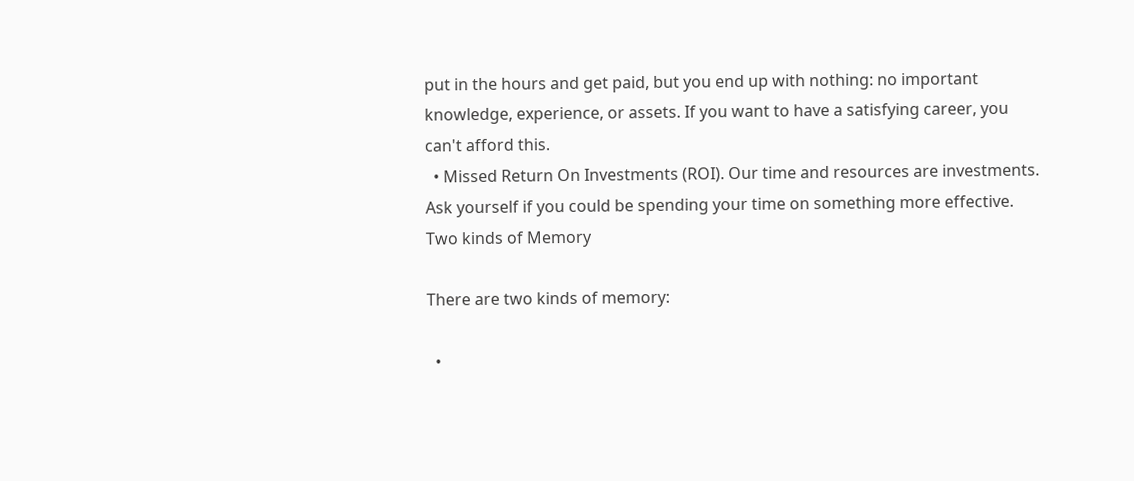put in the hours and get paid, but you end up with nothing: no important knowledge, experience, or assets. If you want to have a satisfying career, you can't afford this.
  • Missed Return On Investments (ROI). Our time and resources are investments. Ask yourself if you could be spending your time on something more effective.
Two kinds of Memory

There are two kinds of memory:

  •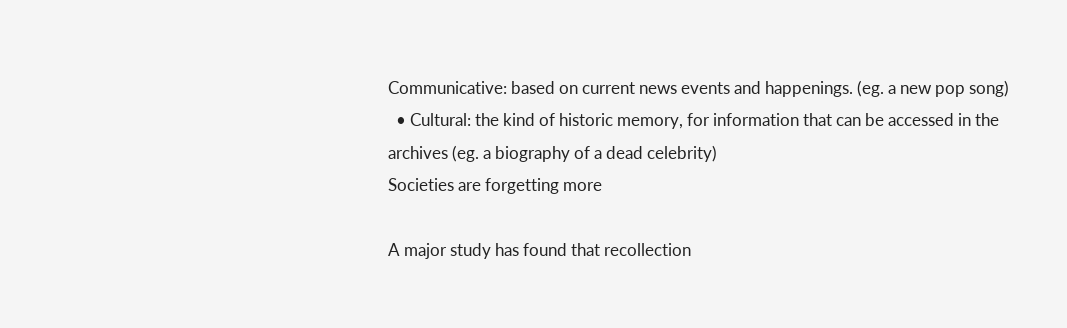Communicative: based on current news events and happenings. (eg. a new pop song)
  • Cultural: the kind of historic memory, for information that can be accessed in the archives (eg. a biography of a dead celebrity)
Societies are forgetting more

A major study has found that recollection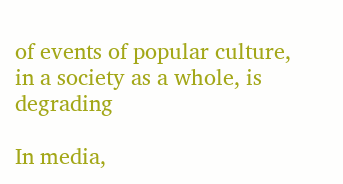of events of popular culture, in a society as a whole, is degrading

In media,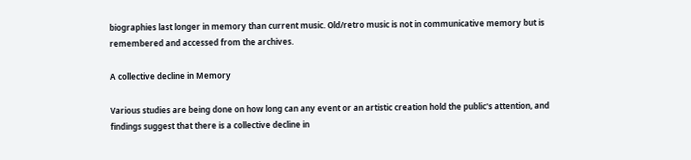biographies last longer in memory than current music. Old/retro music is not in communicative memory but is remembered and accessed from the archives.

A collective decline in Memory

Various studies are being done on how long can any event or an artistic creation hold the public's attention, and findings suggest that there is a collective decline in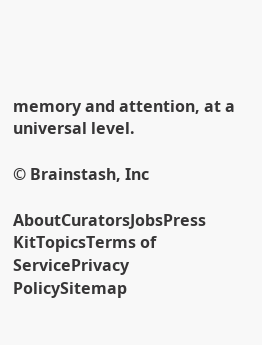memory and attention, at a universal level.

© Brainstash, Inc

AboutCuratorsJobsPress KitTopicsTerms of ServicePrivacy PolicySitemap